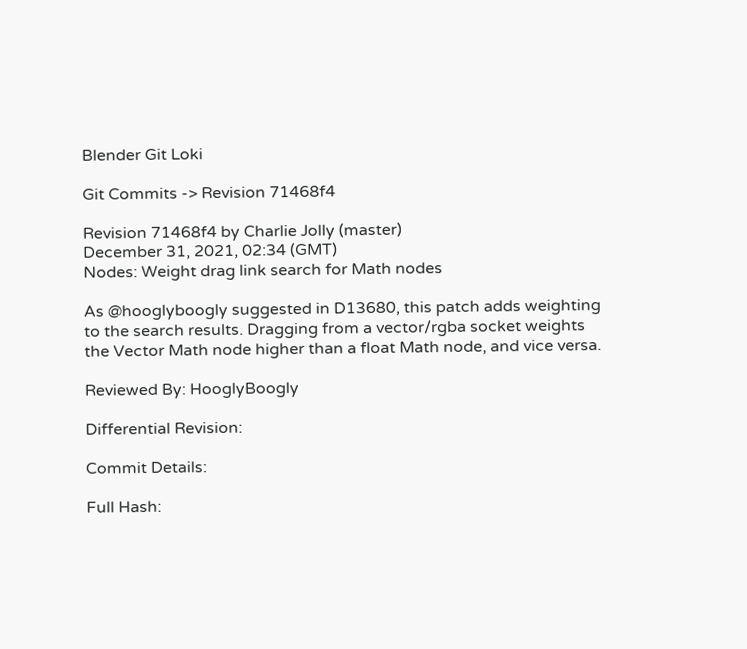Blender Git Loki

Git Commits -> Revision 71468f4

Revision 71468f4 by Charlie Jolly (master)
December 31, 2021, 02:34 (GMT)
Nodes: Weight drag link search for Math nodes

As @hooglyboogly suggested in D13680, this patch adds weighting
to the search results. Dragging from a vector/rgba socket weights
the Vector Math node higher than a float Math node, and vice versa.

Reviewed By: HooglyBoogly

Differential Revision:

Commit Details:

Full Hash: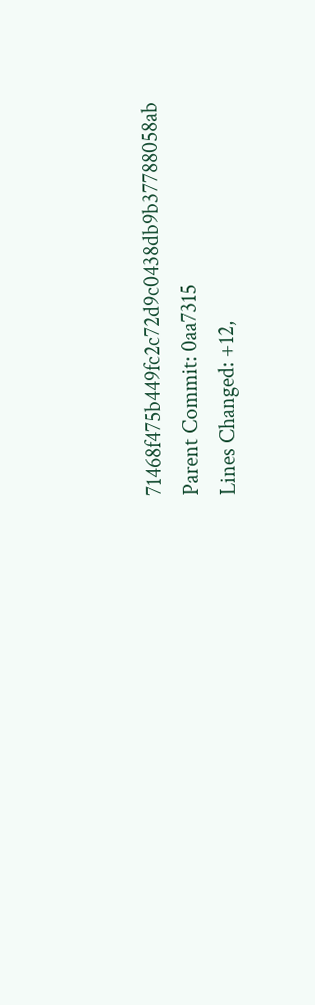71468f475b449fc2c72d9c0438db9b37788058ab
Parent Commit: 0aa7315
Lines Changed: +12,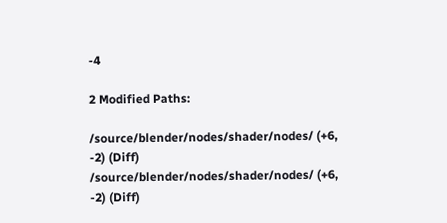-4

2 Modified Paths:

/source/blender/nodes/shader/nodes/ (+6, -2) (Diff)
/source/blender/nodes/shader/nodes/ (+6, -2) (Diff)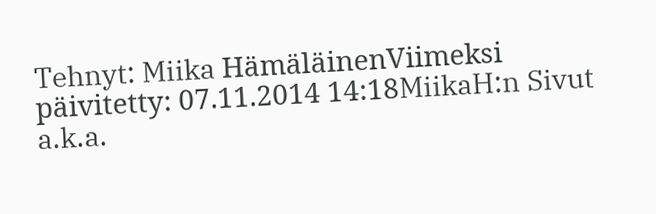Tehnyt: Miika HämäläinenViimeksi päivitetty: 07.11.2014 14:18MiikaH:n Sivut a.k.a.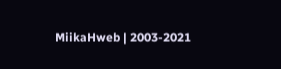MiikaHweb | 2003-2021